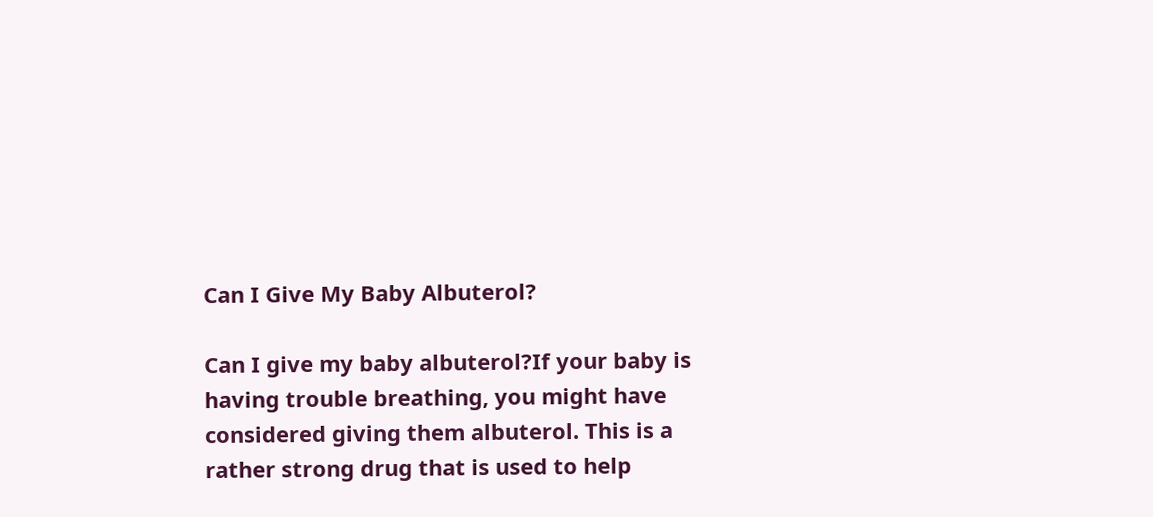Can I Give My Baby Albuterol?

Can I give my baby albuterol?If your baby is having trouble breathing, you might have considered giving them albuterol. This is a rather strong drug that is used to help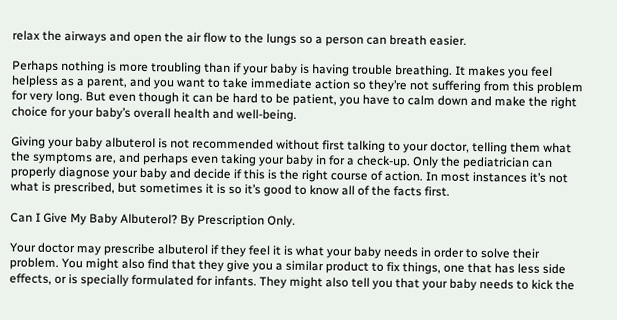relax the airways and open the air flow to the lungs so a person can breath easier.

Perhaps nothing is more troubling than if your baby is having trouble breathing. It makes you feel helpless as a parent, and you want to take immediate action so they’re not suffering from this problem for very long. But even though it can be hard to be patient, you have to calm down and make the right choice for your baby’s overall health and well-being.

Giving your baby albuterol is not recommended without first talking to your doctor, telling them what the symptoms are, and perhaps even taking your baby in for a check-up. Only the pediatrician can properly diagnose your baby and decide if this is the right course of action. In most instances it’s not what is prescribed, but sometimes it is so it’s good to know all of the facts first.

Can I Give My Baby Albuterol? By Prescription Only.

Your doctor may prescribe albuterol if they feel it is what your baby needs in order to solve their problem. You might also find that they give you a similar product to fix things, one that has less side effects, or is specially formulated for infants. They might also tell you that your baby needs to kick the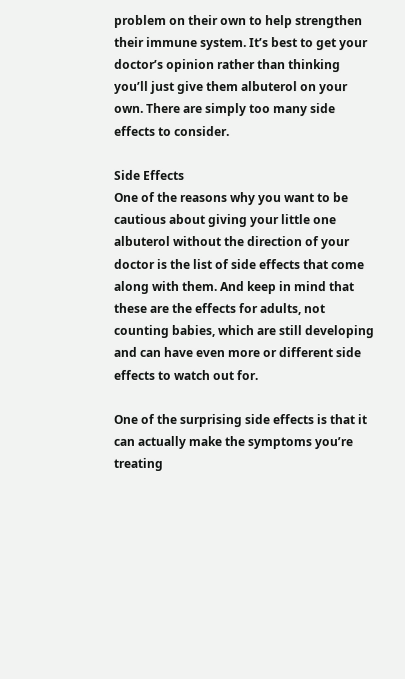problem on their own to help strengthen their immune system. It’s best to get your doctor’s opinion rather than thinking you’ll just give them albuterol on your own. There are simply too many side effects to consider.

Side Effects
One of the reasons why you want to be cautious about giving your little one albuterol without the direction of your doctor is the list of side effects that come along with them. And keep in mind that these are the effects for adults, not counting babies, which are still developing and can have even more or different side effects to watch out for.

One of the surprising side effects is that it can actually make the symptoms you’re treating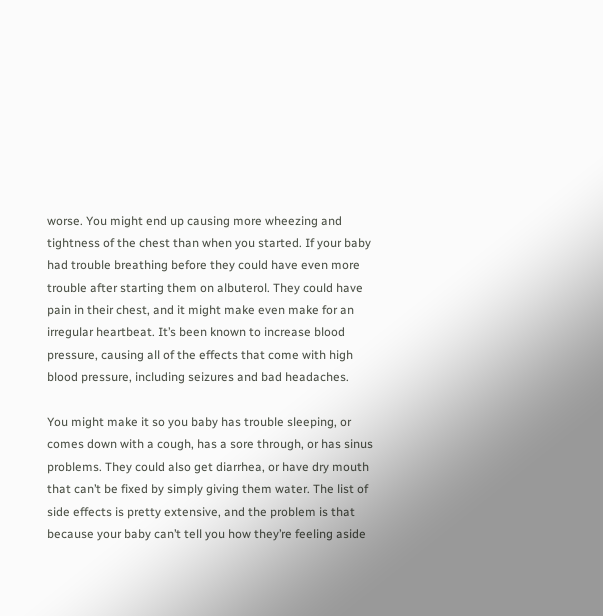worse. You might end up causing more wheezing and tightness of the chest than when you started. If your baby had trouble breathing before they could have even more trouble after starting them on albuterol. They could have pain in their chest, and it might make even make for an irregular heartbeat. It’s been known to increase blood pressure, causing all of the effects that come with high blood pressure, including seizures and bad headaches.

You might make it so you baby has trouble sleeping, or comes down with a cough, has a sore through, or has sinus problems. They could also get diarrhea, or have dry mouth that can’t be fixed by simply giving them water. The list of side effects is pretty extensive, and the problem is that because your baby can’t tell you how they’re feeling aside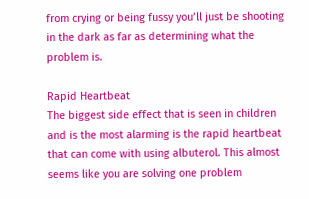from crying or being fussy you’ll just be shooting in the dark as far as determining what the problem is.

Rapid Heartbeat
The biggest side effect that is seen in children and is the most alarming is the rapid heartbeat that can come with using albuterol. This almost seems like you are solving one problem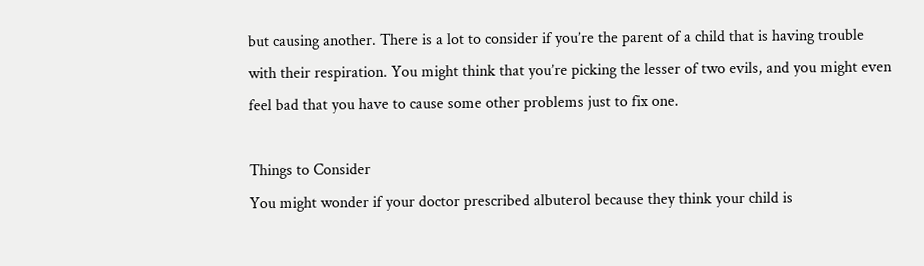but causing another. There is a lot to consider if you’re the parent of a child that is having trouble with their respiration. You might think that you’re picking the lesser of two evils, and you might even feel bad that you have to cause some other problems just to fix one.

Things to Consider
You might wonder if your doctor prescribed albuterol because they think your child is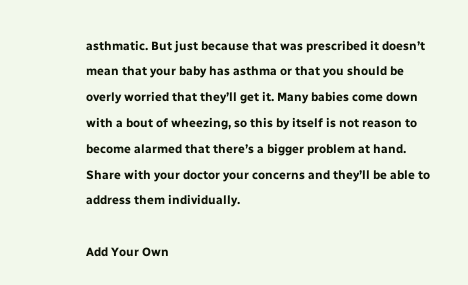asthmatic. But just because that was prescribed it doesn’t mean that your baby has asthma or that you should be overly worried that they’ll get it. Many babies come down with a bout of wheezing, so this by itself is not reason to become alarmed that there’s a bigger problem at hand. Share with your doctor your concerns and they’ll be able to address them individually.

Add Your Own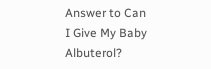Answer to Can I Give My Baby Albuterol?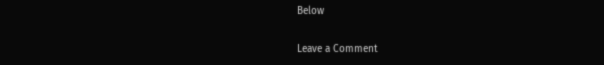Below

Leave a Comment